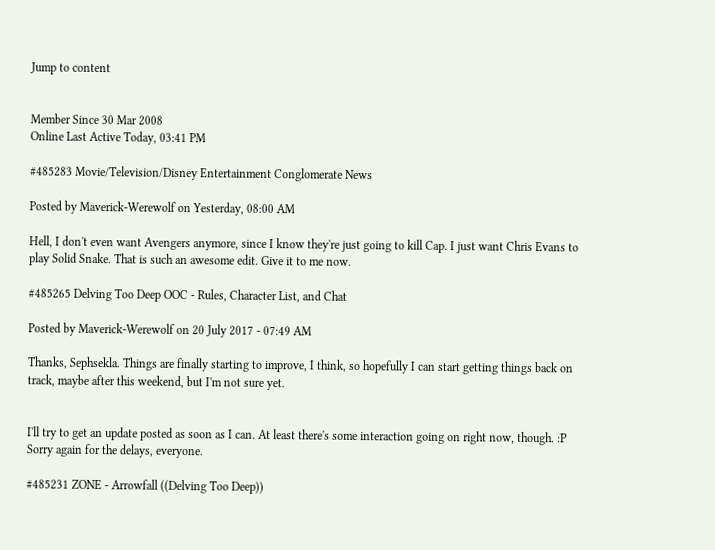Jump to content


Member Since 30 Mar 2008
Online Last Active Today, 03:41 PM

#485283 Movie/Television/Disney Entertainment Conglomerate News

Posted by Maverick-Werewolf on Yesterday, 08:00 AM

Hell, I don't even want Avengers anymore, since I know they're just going to kill Cap. I just want Chris Evans to play Solid Snake. That is such an awesome edit. Give it to me now.

#485265 Delving Too Deep OOC - Rules, Character List, and Chat

Posted by Maverick-Werewolf on 20 July 2017 - 07:49 AM

Thanks, Sephsekla. Things are finally starting to improve, I think, so hopefully I can start getting things back on track, maybe after this weekend, but I'm not sure yet.


I'll try to get an update posted as soon as I can. At least there's some interaction going on right now, though. :P Sorry again for the delays, everyone.

#485231 ZONE - Arrowfall ((Delving Too Deep))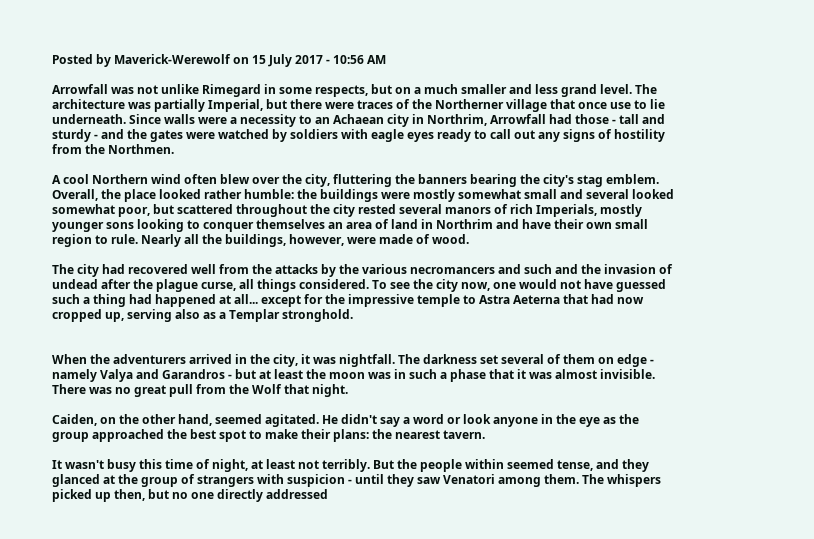Posted by Maverick-Werewolf on 15 July 2017 - 10:56 AM

Arrowfall was not unlike Rimegard in some respects, but on a much smaller and less grand level. The architecture was partially Imperial, but there were traces of the Northerner village that once use to lie underneath. Since walls were a necessity to an Achaean city in Northrim, Arrowfall had those - tall and sturdy - and the gates were watched by soldiers with eagle eyes ready to call out any signs of hostility from the Northmen.

A cool Northern wind often blew over the city, fluttering the banners bearing the city's stag emblem. Overall, the place looked rather humble: the buildings were mostly somewhat small and several looked somewhat poor, but scattered throughout the city rested several manors of rich Imperials, mostly younger sons looking to conquer themselves an area of land in Northrim and have their own small region to rule. Nearly all the buildings, however, were made of wood.

The city had recovered well from the attacks by the various necromancers and such and the invasion of undead after the plague curse, all things considered. To see the city now, one would not have guessed such a thing had happened at all... except for the impressive temple to Astra Aeterna that had now cropped up, serving also as a Templar stronghold.


When the adventurers arrived in the city, it was nightfall. The darkness set several of them on edge - namely Valya and Garandros - but at least the moon was in such a phase that it was almost invisible. There was no great pull from the Wolf that night.

Caiden, on the other hand, seemed agitated. He didn't say a word or look anyone in the eye as the group approached the best spot to make their plans: the nearest tavern.

It wasn't busy this time of night, at least not terribly. But the people within seemed tense, and they glanced at the group of strangers with suspicion - until they saw Venatori among them. The whispers picked up then, but no one directly addressed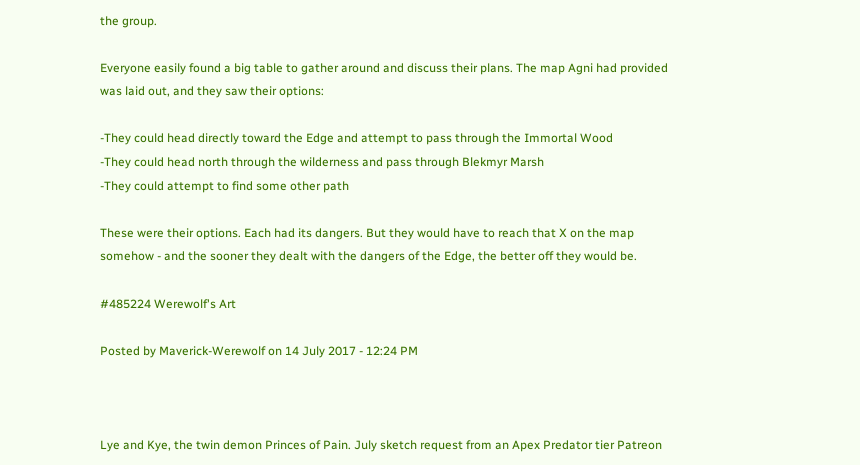the group.

Everyone easily found a big table to gather around and discuss their plans. The map Agni had provided was laid out, and they saw their options:

-They could head directly toward the Edge and attempt to pass through the Immortal Wood
-They could head north through the wilderness and pass through Blekmyr Marsh
-They could attempt to find some other path

These were their options. Each had its dangers. But they would have to reach that X on the map somehow - and the sooner they dealt with the dangers of the Edge, the better off they would be.

#485224 Werewolf's Art

Posted by Maverick-Werewolf on 14 July 2017 - 12:24 PM



Lye and Kye, the twin demon Princes of Pain. July sketch request from an Apex Predator tier Patreon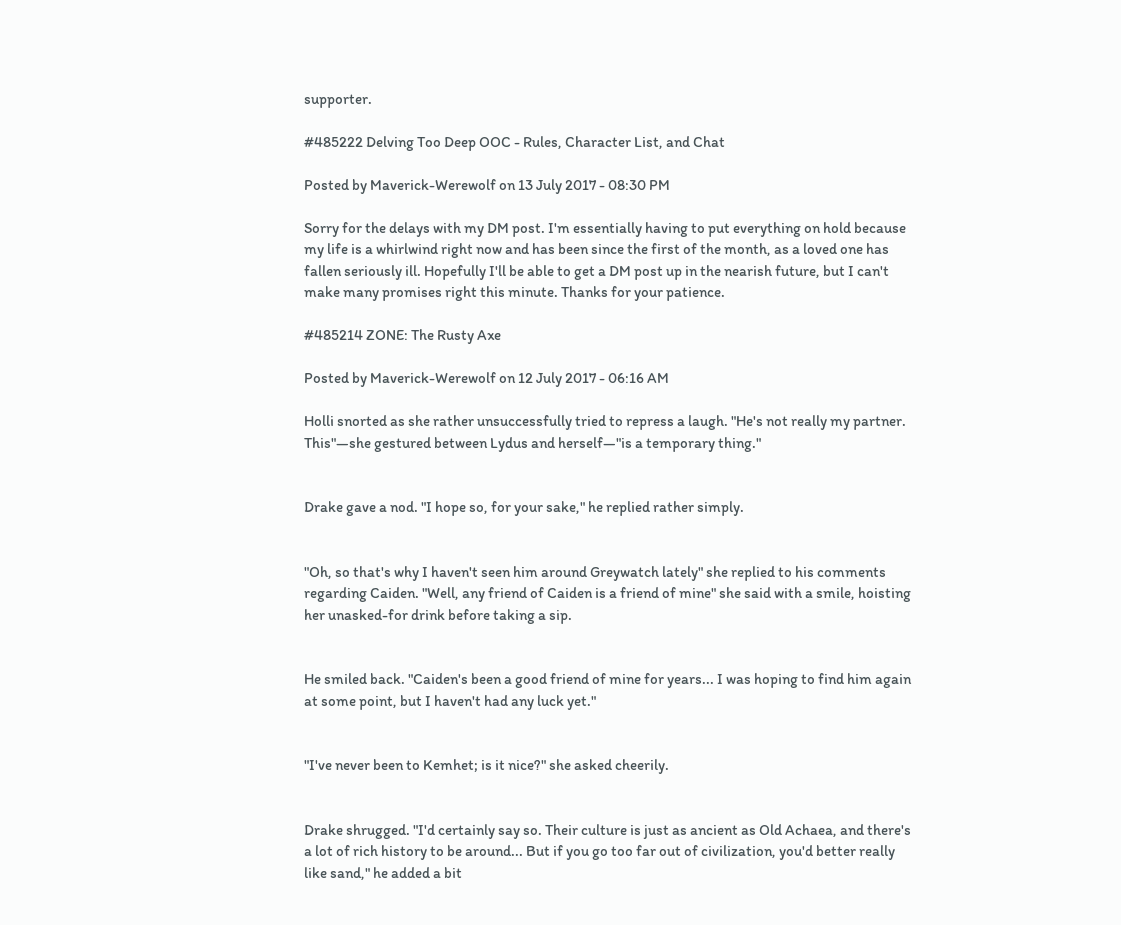supporter.

#485222 Delving Too Deep OOC - Rules, Character List, and Chat

Posted by Maverick-Werewolf on 13 July 2017 - 08:30 PM

Sorry for the delays with my DM post. I'm essentially having to put everything on hold because my life is a whirlwind right now and has been since the first of the month, as a loved one has fallen seriously ill. Hopefully I'll be able to get a DM post up in the nearish future, but I can't make many promises right this minute. Thanks for your patience.

#485214 ZONE: The Rusty Axe

Posted by Maverick-Werewolf on 12 July 2017 - 06:16 AM

Holli snorted as she rather unsuccessfully tried to repress a laugh. "He's not really my partner. This"—she gestured between Lydus and herself—"is a temporary thing."


Drake gave a nod. "I hope so, for your sake," he replied rather simply.


"Oh, so that's why I haven't seen him around Greywatch lately" she replied to his comments regarding Caiden. "Well, any friend of Caiden is a friend of mine" she said with a smile, hoisting her unasked-for drink before taking a sip.


He smiled back. "Caiden's been a good friend of mine for years... I was hoping to find him again at some point, but I haven't had any luck yet."


"I've never been to Kemhet; is it nice?" she asked cheerily.


Drake shrugged. "I'd certainly say so. Their culture is just as ancient as Old Achaea, and there's a lot of rich history to be around... But if you go too far out of civilization, you'd better really like sand," he added a bit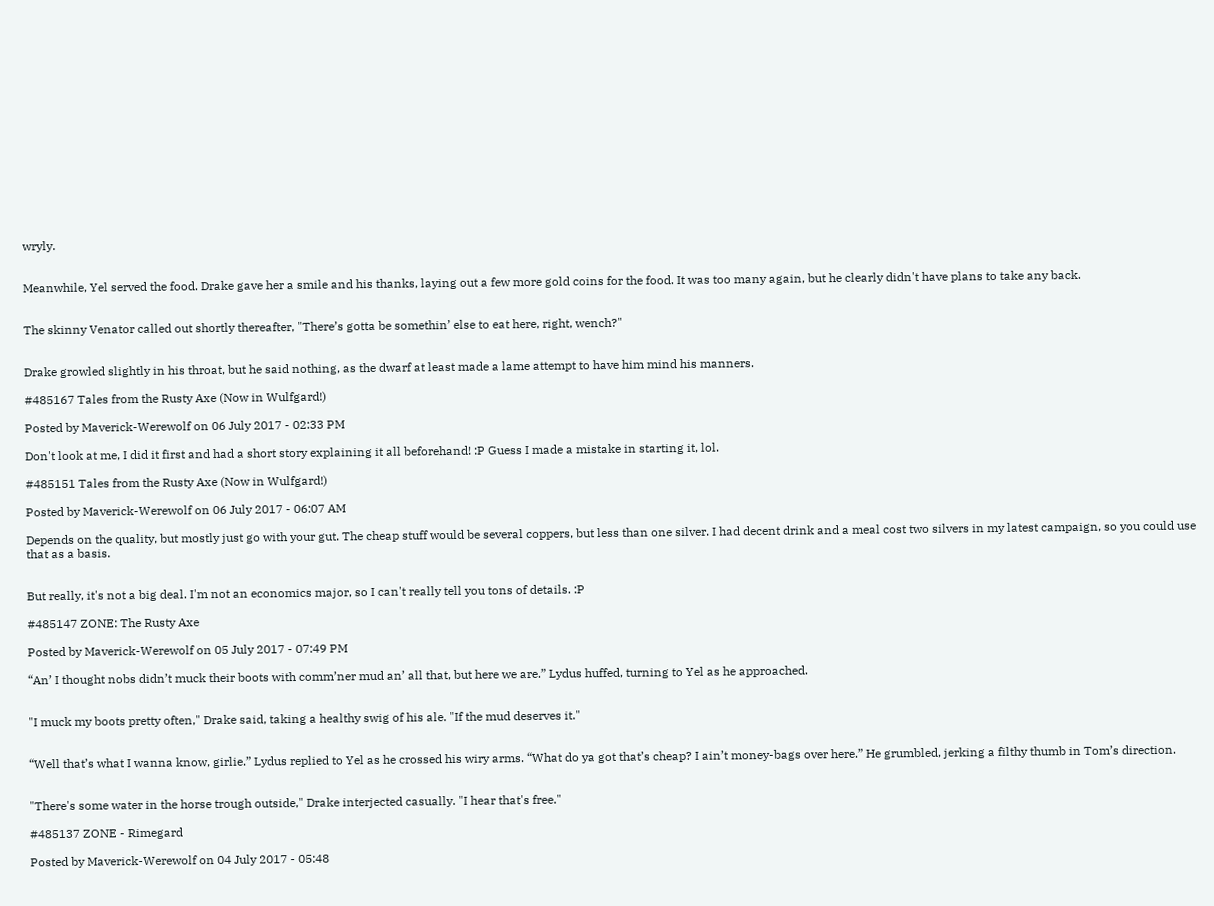wryly.


Meanwhile, Yel served the food. Drake gave her a smile and his thanks, laying out a few more gold coins for the food. It was too many again, but he clearly didn't have plans to take any back.


The skinny Venator called out shortly thereafter, "There’s gotta be somethin’ else to eat here, right, wench?"


Drake growled slightly in his throat, but he said nothing, as the dwarf at least made a lame attempt to have him mind his manners.

#485167 Tales from the Rusty Axe (Now in Wulfgard!)

Posted by Maverick-Werewolf on 06 July 2017 - 02:33 PM

Don't look at me, I did it first and had a short story explaining it all beforehand! :P Guess I made a mistake in starting it, lol.

#485151 Tales from the Rusty Axe (Now in Wulfgard!)

Posted by Maverick-Werewolf on 06 July 2017 - 06:07 AM

Depends on the quality, but mostly just go with your gut. The cheap stuff would be several coppers, but less than one silver. I had decent drink and a meal cost two silvers in my latest campaign, so you could use that as a basis.


But really, it's not a big deal. I'm not an economics major, so I can't really tell you tons of details. :P

#485147 ZONE: The Rusty Axe

Posted by Maverick-Werewolf on 05 July 2017 - 07:49 PM

“An’ I thought nobs didn’t muck their boots with comm’ner mud an’ all that, but here we are.” Lydus huffed, turning to Yel as he approached.


"I muck my boots pretty often," Drake said, taking a healthy swig of his ale. "If the mud deserves it."


“Well that’s what I wanna know, girlie.” Lydus replied to Yel as he crossed his wiry arms. “What do ya got that’s cheap? I ain’t money-bags over here.” He grumbled, jerking a filthy thumb in Tom’s direction.


"There's some water in the horse trough outside," Drake interjected casually. "I hear that's free."

#485137 ZONE - Rimegard

Posted by Maverick-Werewolf on 04 July 2017 - 05:48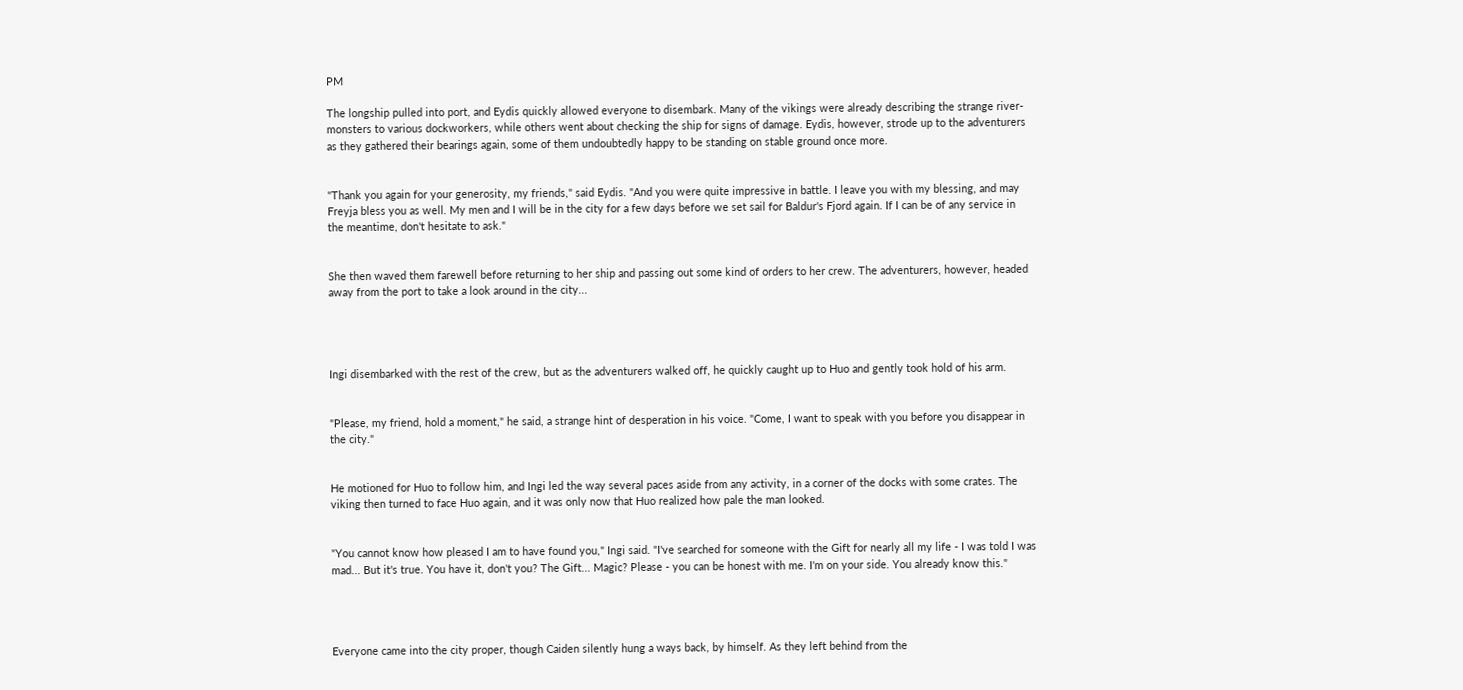PM

The longship pulled into port, and Eydis quickly allowed everyone to disembark. Many of the vikings were already describing the strange river-monsters to various dockworkers, while others went about checking the ship for signs of damage. Eydis, however, strode up to the adventurers as they gathered their bearings again, some of them undoubtedly happy to be standing on stable ground once more.


"Thank you again for your generosity, my friends," said Eydis. "And you were quite impressive in battle. I leave you with my blessing, and may Freyja bless you as well. My men and I will be in the city for a few days before we set sail for Baldur's Fjord again. If I can be of any service in the meantime, don't hesitate to ask."


She then waved them farewell before returning to her ship and passing out some kind of orders to her crew. The adventurers, however, headed away from the port to take a look around in the city...




Ingi disembarked with the rest of the crew, but as the adventurers walked off, he quickly caught up to Huo and gently took hold of his arm.


"Please, my friend, hold a moment," he said, a strange hint of desperation in his voice. "Come, I want to speak with you before you disappear in the city."


He motioned for Huo to follow him, and Ingi led the way several paces aside from any activity, in a corner of the docks with some crates. The viking then turned to face Huo again, and it was only now that Huo realized how pale the man looked.


"You cannot know how pleased I am to have found you," Ingi said. "I've searched for someone with the Gift for nearly all my life - I was told I was mad... But it's true. You have it, don't you? The Gift... Magic? Please - you can be honest with me. I'm on your side. You already know this."




Everyone came into the city proper, though Caiden silently hung a ways back, by himself. As they left behind from the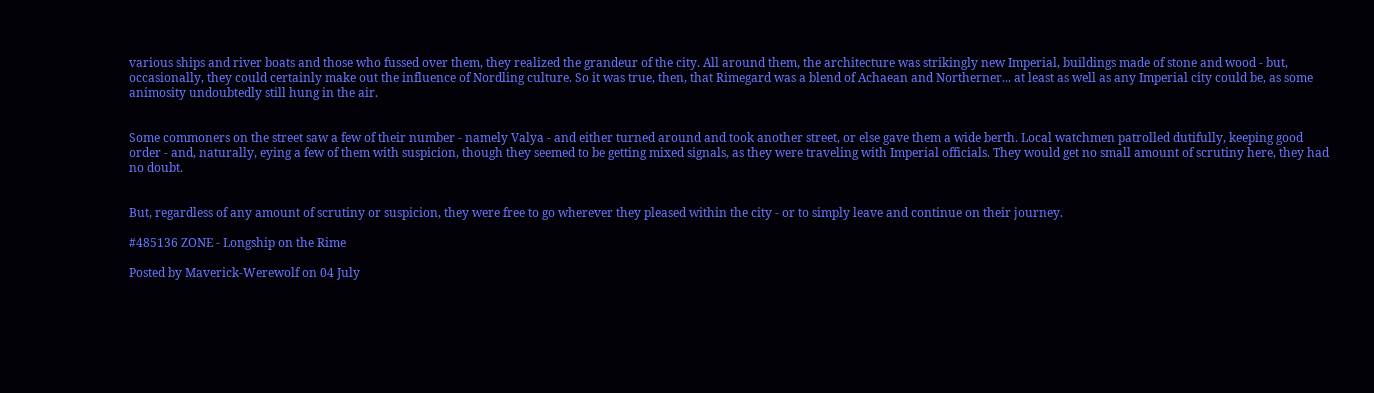various ships and river boats and those who fussed over them, they realized the grandeur of the city. All around them, the architecture was strikingly new Imperial, buildings made of stone and wood - but, occasionally, they could certainly make out the influence of Nordling culture. So it was true, then, that Rimegard was a blend of Achaean and Northerner... at least as well as any Imperial city could be, as some animosity undoubtedly still hung in the air.


Some commoners on the street saw a few of their number - namely Valya - and either turned around and took another street, or else gave them a wide berth. Local watchmen patrolled dutifully, keeping good order - and, naturally, eying a few of them with suspicion, though they seemed to be getting mixed signals, as they were traveling with Imperial officials. They would get no small amount of scrutiny here, they had no doubt.


But, regardless of any amount of scrutiny or suspicion, they were free to go wherever they pleased within the city - or to simply leave and continue on their journey.

#485136 ZONE - Longship on the Rime

Posted by Maverick-Werewolf on 04 July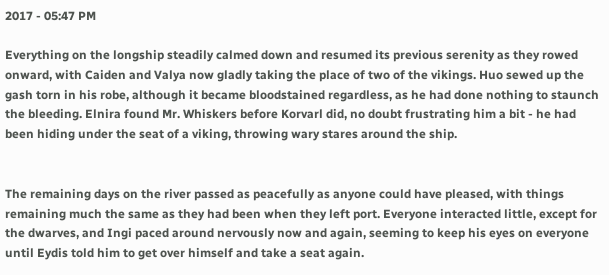2017 - 05:47 PM

Everything on the longship steadily calmed down and resumed its previous serenity as they rowed onward, with Caiden and Valya now gladly taking the place of two of the vikings. Huo sewed up the gash torn in his robe, although it became bloodstained regardless, as he had done nothing to staunch the bleeding. Elnira found Mr. Whiskers before Korvarl did, no doubt frustrating him a bit - he had been hiding under the seat of a viking, throwing wary stares around the ship.


The remaining days on the river passed as peacefully as anyone could have pleased, with things remaining much the same as they had been when they left port. Everyone interacted little, except for the dwarves, and Ingi paced around nervously now and again, seeming to keep his eyes on everyone until Eydis told him to get over himself and take a seat again.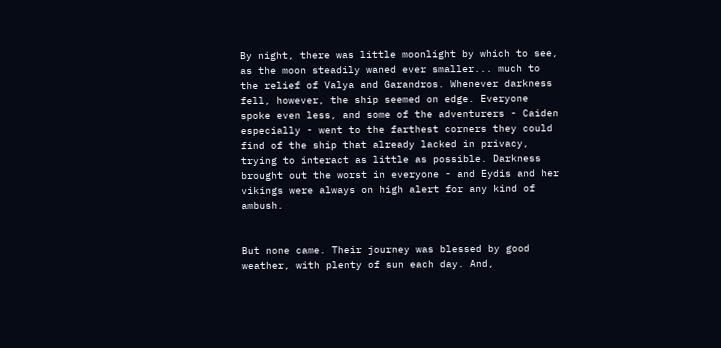By night, there was little moonlight by which to see, as the moon steadily waned ever smaller... much to the relief of Valya and Garandros. Whenever darkness fell, however, the ship seemed on edge. Everyone spoke even less, and some of the adventurers - Caiden especially - went to the farthest corners they could find of the ship that already lacked in privacy, trying to interact as little as possible. Darkness brought out the worst in everyone - and Eydis and her vikings were always on high alert for any kind of ambush.


But none came. Their journey was blessed by good weather, with plenty of sun each day. And,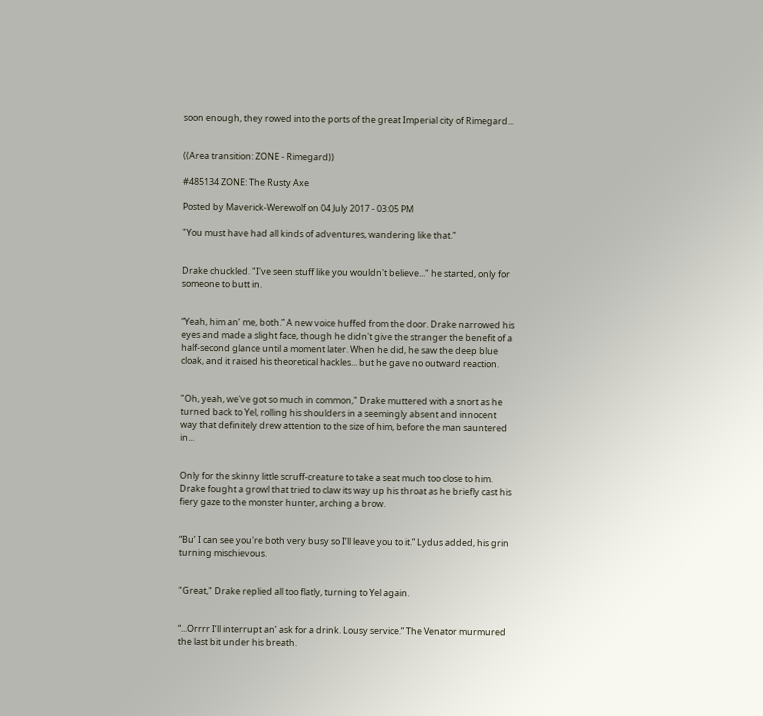soon enough, they rowed into the ports of the great Imperial city of Rimegard...


((Area transition: ZONE - Rimegard))

#485134 ZONE: The Rusty Axe

Posted by Maverick-Werewolf on 04 July 2017 - 03:05 PM

"You must have had all kinds of adventures, wandering like that."


Drake chuckled. "I've seen stuff like you wouldn't believe..." he started, only for someone to butt in.


“Yeah, him an’ me, both.” A new voice huffed from the door. Drake narrowed his eyes and made a slight face, though he didn't give the stranger the benefit of a half-second glance until a moment later. When he did, he saw the deep blue cloak, and it raised his theoretical hackles... but he gave no outward reaction.


"Oh, yeah, we've got so much in common," Drake muttered with a snort as he turned back to Yel, rolling his shoulders in a seemingly absent and innocent way that definitely drew attention to the size of him, before the man sauntered in...


Only for the skinny little scruff-creature to take a seat much too close to him. Drake fought a growl that tried to claw its way up his throat as he briefly cast his fiery gaze to the monster hunter, arching a brow.


“Bu’ I can see you're both very busy so I’ll leave you to it.” Lydus added, his grin turning mischievous.


"Great," Drake replied all too flatly, turning to Yel again.


“...Orrrr I’ll interrupt an’ ask for a drink. Lousy service.” The Venator murmured the last bit under his breath.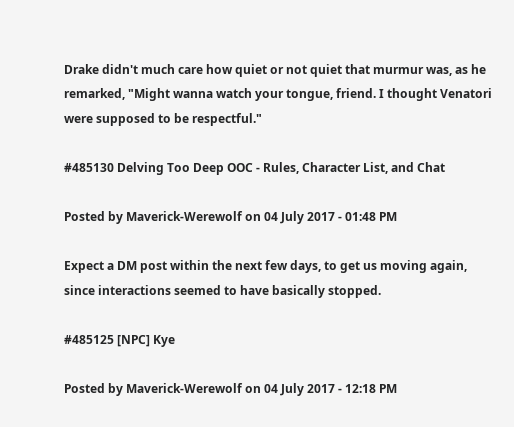Drake didn't much care how quiet or not quiet that murmur was, as he remarked, "Might wanna watch your tongue, friend. I thought Venatori were supposed to be respectful."

#485130 Delving Too Deep OOC - Rules, Character List, and Chat

Posted by Maverick-Werewolf on 04 July 2017 - 01:48 PM

Expect a DM post within the next few days, to get us moving again, since interactions seemed to have basically stopped.

#485125 [NPC] Kye

Posted by Maverick-Werewolf on 04 July 2017 - 12:18 PM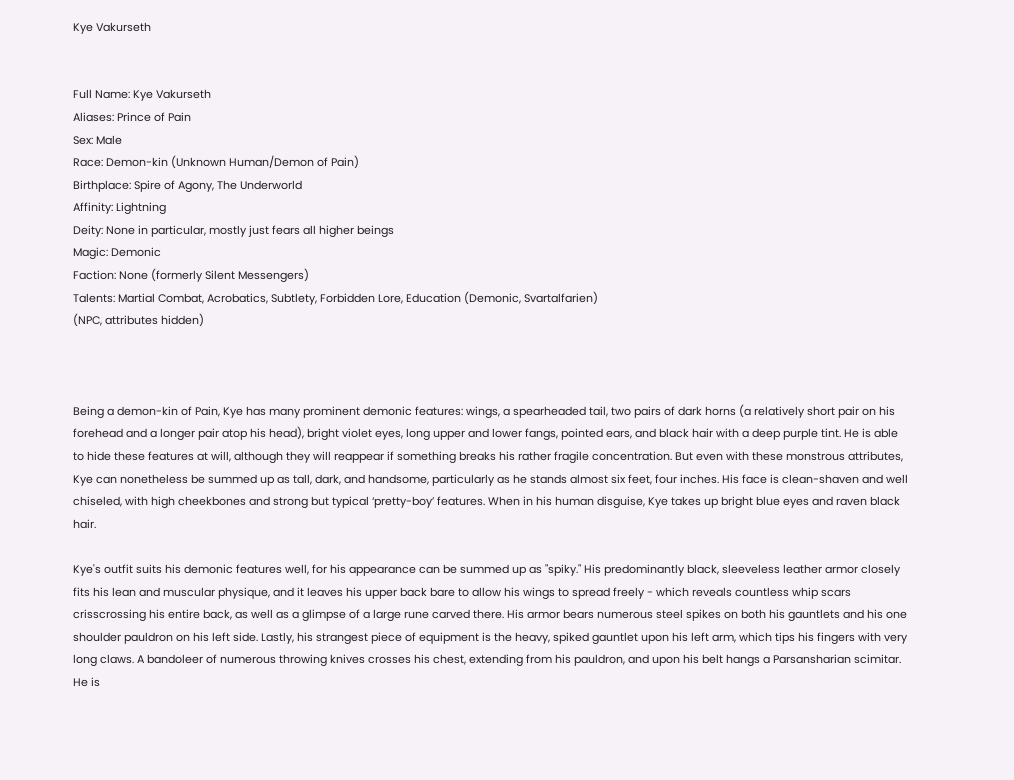Kye Vakurseth


Full Name: Kye Vakurseth
Aliases: Prince of Pain
Sex: Male
Race: Demon-kin (Unknown Human/Demon of Pain)
Birthplace: Spire of Agony, The Underworld
Affinity: Lightning
Deity: None in particular, mostly just fears all higher beings
Magic: Demonic
Faction: None (formerly Silent Messengers)
Talents: Martial Combat, Acrobatics, Subtlety, Forbidden Lore, Education (Demonic, Svartalfarien)
(NPC, attributes hidden)



Being a demon-kin of Pain, Kye has many prominent demonic features: wings, a spearheaded tail, two pairs of dark horns (a relatively short pair on his forehead and a longer pair atop his head), bright violet eyes, long upper and lower fangs, pointed ears, and black hair with a deep purple tint. He is able to hide these features at will, although they will reappear if something breaks his rather fragile concentration. But even with these monstrous attributes, Kye can nonetheless be summed up as tall, dark, and handsome, particularly as he stands almost six feet, four inches. His face is clean-shaven and well chiseled, with high cheekbones and strong but typical ‘pretty-boy’ features. When in his human disguise, Kye takes up bright blue eyes and raven black hair.

Kye's outfit suits his demonic features well, for his appearance can be summed up as "spiky." His predominantly black, sleeveless leather armor closely fits his lean and muscular physique, and it leaves his upper back bare to allow his wings to spread freely - which reveals countless whip scars crisscrossing his entire back, as well as a glimpse of a large rune carved there. His armor bears numerous steel spikes on both his gauntlets and his one shoulder pauldron on his left side. Lastly, his strangest piece of equipment is the heavy, spiked gauntlet upon his left arm, which tips his fingers with very long claws. A bandoleer of numerous throwing knives crosses his chest, extending from his pauldron, and upon his belt hangs a Parsansharian scimitar. He is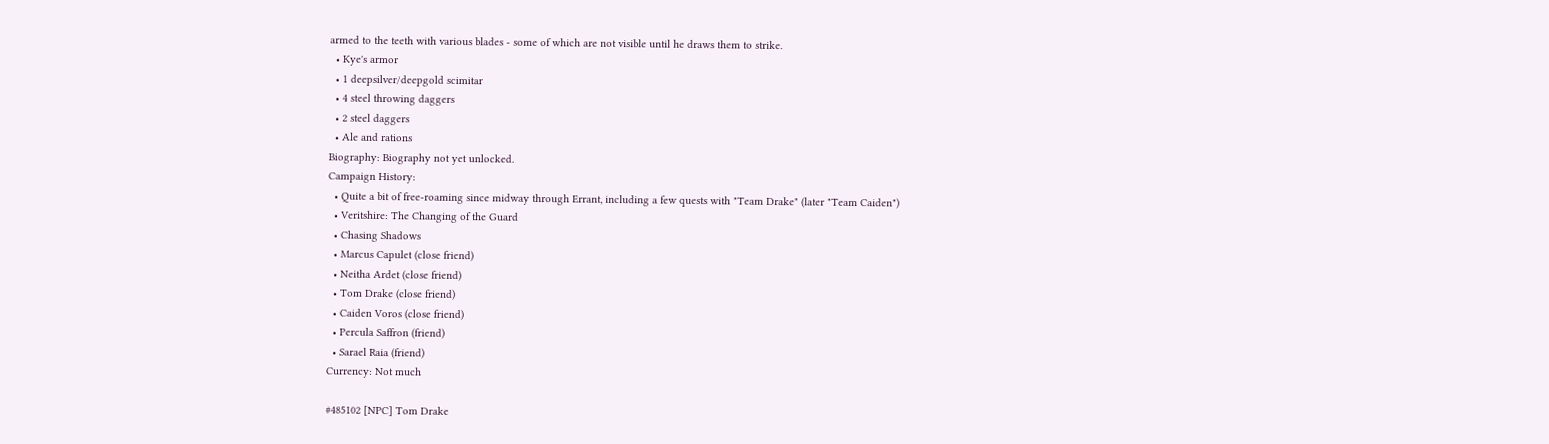armed to the teeth with various blades - some of which are not visible until he draws them to strike.
  • Kye's armor
  • 1 deepsilver/deepgold scimitar
  • 4 steel throwing daggers
  • 2 steel daggers
  • Ale and rations
Biography: Biography not yet unlocked.
Campaign History:
  • Quite a bit of free-roaming since midway through Errant, including a few quests with "Team Drake" (later "Team Caiden")
  • Veritshire: The Changing of the Guard
  • Chasing Shadows
  • Marcus Capulet (close friend)
  • Neitha Ardet (close friend)
  • Tom Drake (close friend)
  • Caiden Voros (close friend)
  • Percula Saffron (friend)
  • Sarael Raia (friend)
Currency: Not much

#485102 [NPC] Tom Drake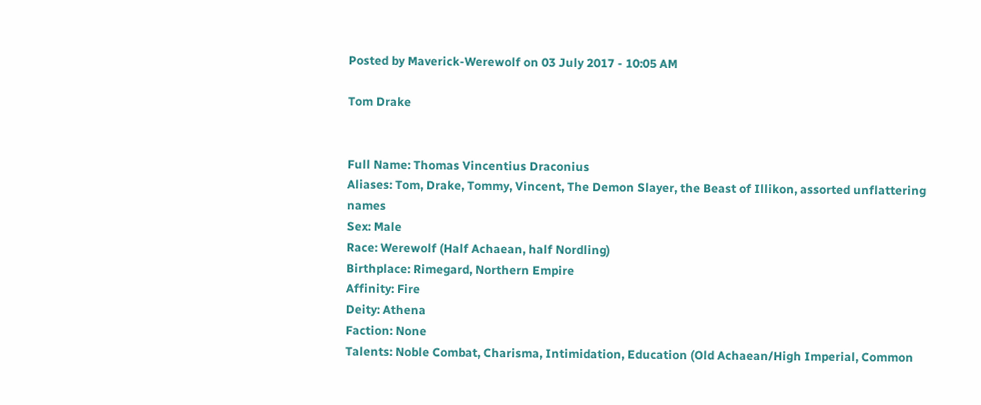Posted by Maverick-Werewolf on 03 July 2017 - 10:05 AM

Tom Drake


Full Name: Thomas Vincentius Draconius
Aliases: Tom, Drake, Tommy, Vincent, The Demon Slayer, the Beast of Illikon, assorted unflattering names
Sex: Male
Race: Werewolf (Half Achaean, half Nordling)
Birthplace: Rimegard, Northern Empire
Affinity: Fire
Deity: Athena
Faction: None
Talents: Noble Combat, Charisma, Intimidation, Education (Old Achaean/High Imperial, Common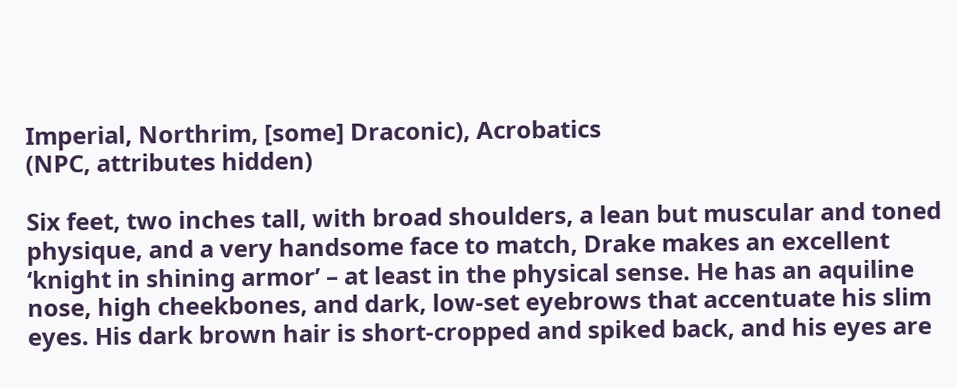Imperial, Northrim, [some] Draconic), Acrobatics
(NPC, attributes hidden)

Six feet, two inches tall, with broad shoulders, a lean but muscular and toned physique, and a very handsome face to match, Drake makes an excellent ‘knight in shining armor’ – at least in the physical sense. He has an aquiline nose, high cheekbones, and dark, low-set eyebrows that accentuate his slim eyes. His dark brown hair is short-cropped and spiked back, and his eyes are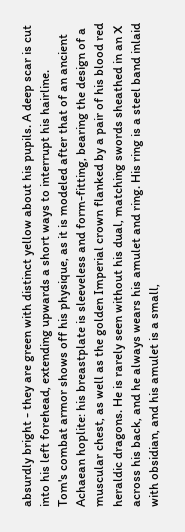absurdly bright - they are green with distinct yellow about his pupils. A deep scar is cut into his left forehead, extending upwards a short ways to interrupt his hairline.
Tom's combat armor shows off his physique, as it is modeled after that of an ancient Achaean hoplite: his breastplate is sleeveless and form-fitting, bearing the design of a muscular chest, as well as the golden Imperial crown flanked by a pair of his blood red heraldic dragons. He is rarely seen without his dual, matching swords sheathed in an X across his back, and he always wears his amulet and ring. His ring is a steel band inlaid with obsidian, and his amulet is a small,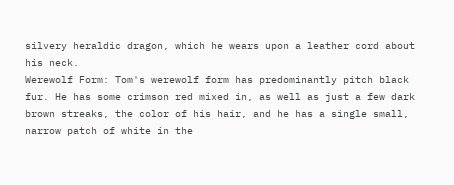silvery heraldic dragon, which he wears upon a leather cord about his neck.
Werewolf Form: Tom's werewolf form has predominantly pitch black fur. He has some crimson red mixed in, as well as just a few dark brown streaks, the color of his hair, and he has a single small, narrow patch of white in the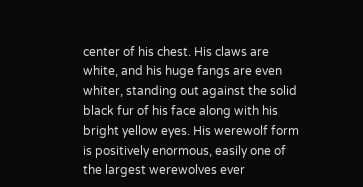center of his chest. His claws are white, and his huge fangs are even whiter, standing out against the solid black fur of his face along with his bright yellow eyes. His werewolf form is positively enormous, easily one of the largest werewolves ever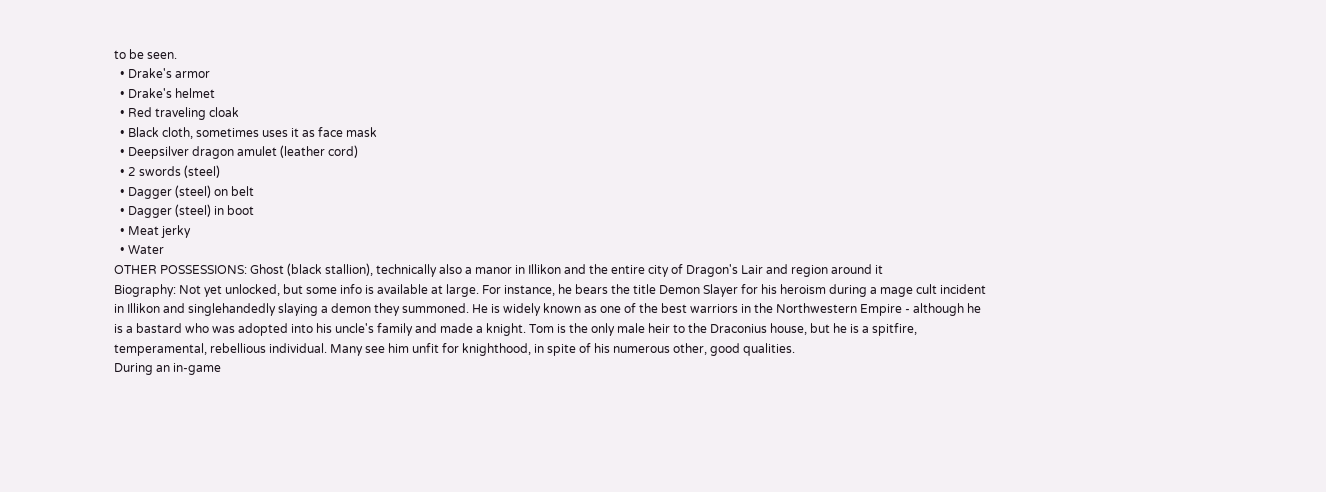to be seen.
  • Drake's armor
  • Drake's helmet
  • Red traveling cloak
  • Black cloth, sometimes uses it as face mask
  • Deepsilver dragon amulet (leather cord)
  • 2 swords (steel)
  • Dagger (steel) on belt
  • Dagger (steel) in boot
  • Meat jerky
  • Water
OTHER POSSESSIONS: Ghost (black stallion), technically also a manor in Illikon and the entire city of Dragon's Lair and region around it
Biography: Not yet unlocked, but some info is available at large. For instance, he bears the title Demon Slayer for his heroism during a mage cult incident in Illikon and singlehandedly slaying a demon they summoned. He is widely known as one of the best warriors in the Northwestern Empire - although he is a bastard who was adopted into his uncle's family and made a knight. Tom is the only male heir to the Draconius house, but he is a spitfire, temperamental, rebellious individual. Many see him unfit for knighthood, in spite of his numerous other, good qualities.
During an in-game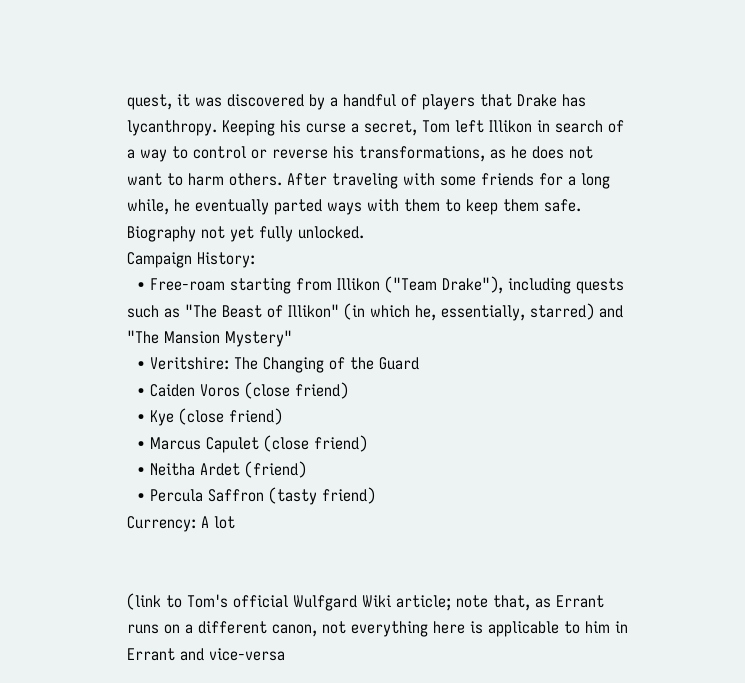quest, it was discovered by a handful of players that Drake has lycanthropy. Keeping his curse a secret, Tom left Illikon in search of a way to control or reverse his transformations, as he does not want to harm others. After traveling with some friends for a long while, he eventually parted ways with them to keep them safe.
Biography not yet fully unlocked.
Campaign History:
  • Free-roam starting from Illikon ("Team Drake"), including quests such as "The Beast of Illikon" (in which he, essentially, starred) and "The Mansion Mystery"
  • Veritshire: The Changing of the Guard
  • Caiden Voros (close friend)
  • Kye (close friend)
  • Marcus Capulet (close friend)
  • Neitha Ardet (friend)
  • Percula Saffron (tasty friend)
Currency: A lot


(link to Tom's official Wulfgard Wiki article; note that, as Errant runs on a different canon, not everything here is applicable to him in Errant and vice-versa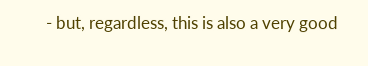- but, regardless, this is also a very good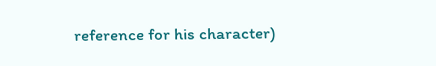reference for his character)